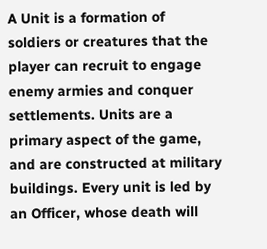A Unit is a formation of soldiers or creatures that the player can recruit to engage enemy armies and conquer settlements. Units are a primary aspect of the game, and are constructed at military buildings. Every unit is led by an Officer, whose death will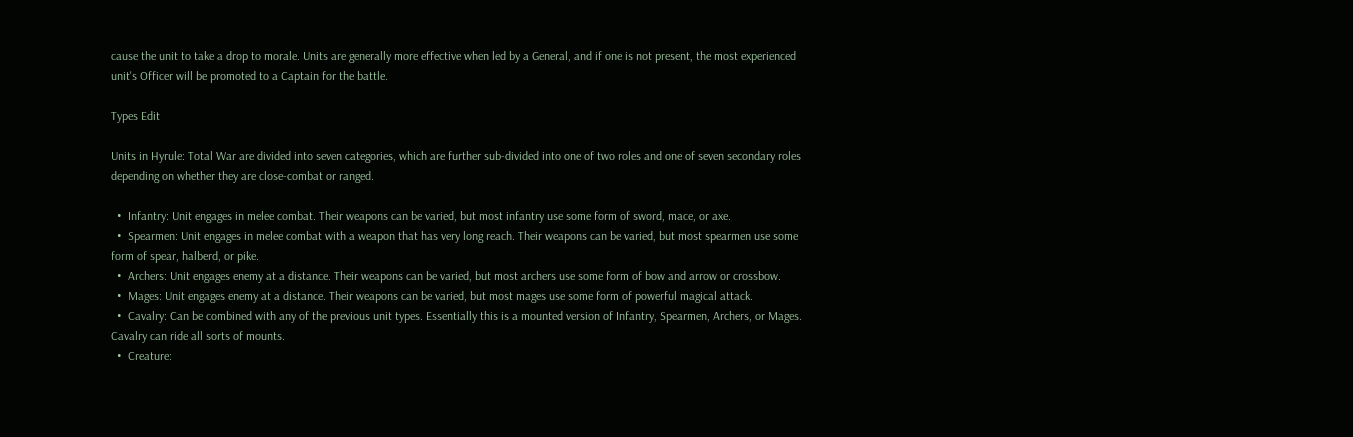cause the unit to take a drop to morale. Units are generally more effective when led by a General, and if one is not present, the most experienced unit's Officer will be promoted to a Captain for the battle.

Types Edit

Units in Hyrule: Total War are divided into seven categories, which are further sub-divided into one of two roles and one of seven secondary roles depending on whether they are close-combat or ranged.

  •  Infantry: Unit engages in melee combat. Their weapons can be varied, but most infantry use some form of sword, mace, or axe.
  •  Spearmen: Unit engages in melee combat with a weapon that has very long reach. Their weapons can be varied, but most spearmen use some form of spear, halberd, or pike.
  •  Archers: Unit engages enemy at a distance. Their weapons can be varied, but most archers use some form of bow and arrow or crossbow.
  •  Mages: Unit engages enemy at a distance. Their weapons can be varied, but most mages use some form of powerful magical attack.
  •  Cavalry: Can be combined with any of the previous unit types. Essentially this is a mounted version of Infantry, Spearmen, Archers, or Mages. Cavalry can ride all sorts of mounts.
  •  Creature: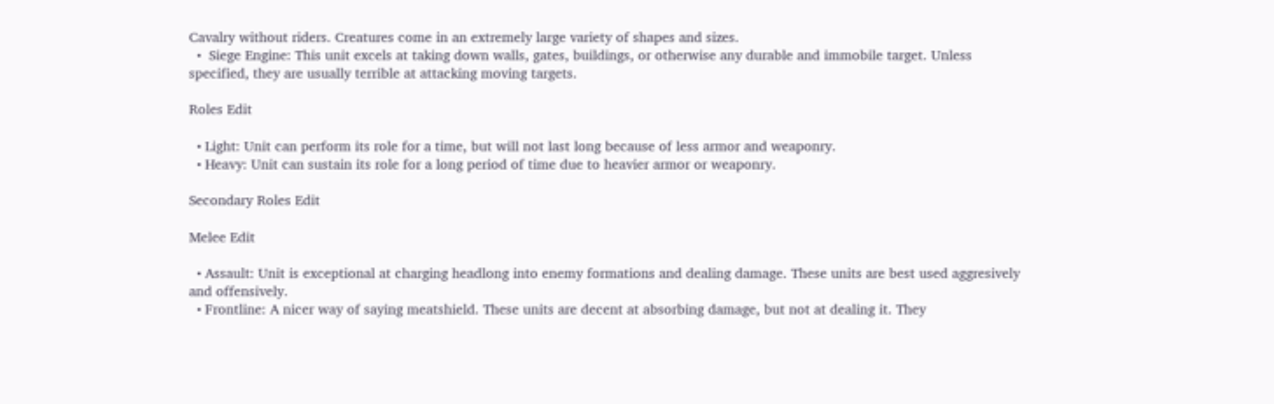Cavalry without riders. Creatures come in an extremely large variety of shapes and sizes.
  •  Siege Engine: This unit excels at taking down walls, gates, buildings, or otherwise any durable and immobile target. Unless specified, they are usually terrible at attacking moving targets.

Roles Edit

  • Light: Unit can perform its role for a time, but will not last long because of less armor and weaponry.
  • Heavy: Unit can sustain its role for a long period of time due to heavier armor or weaponry.

Secondary Roles Edit

Melee Edit

  • Assault: Unit is exceptional at charging headlong into enemy formations and dealing damage. These units are best used aggresively and offensively.
  • Frontline: A nicer way of saying meatshield. These units are decent at absorbing damage, but not at dealing it. They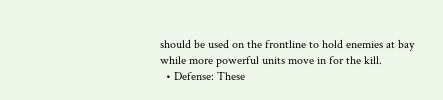should be used on the frontline to hold enemies at bay while more powerful units move in for the kill.
  • Defense: These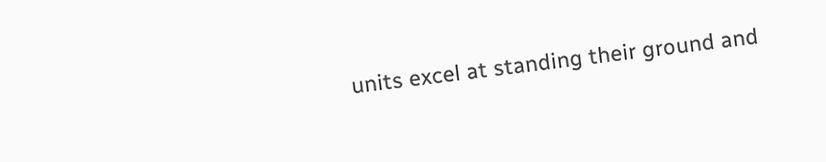units excel at standing their ground and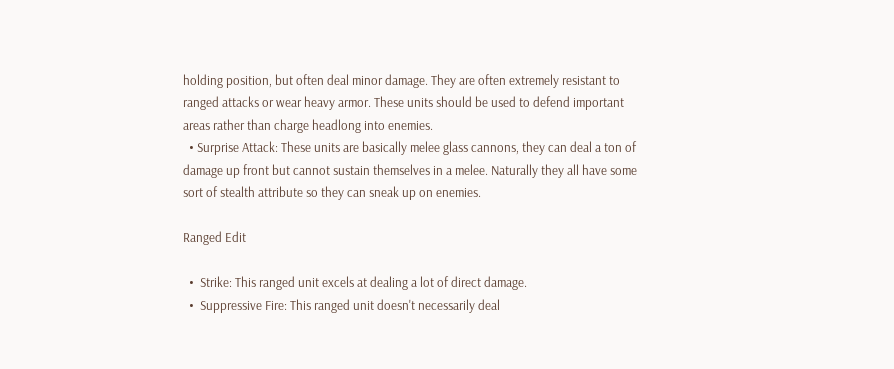holding position, but often deal minor damage. They are often extremely resistant to ranged attacks or wear heavy armor. These units should be used to defend important areas rather than charge headlong into enemies.
  • Surprise Attack: These units are basically melee glass cannons, they can deal a ton of damage up front but cannot sustain themselves in a melee. Naturally they all have some sort of stealth attribute so they can sneak up on enemies.

Ranged Edit

  •  Strike: This ranged unit excels at dealing a lot of direct damage.
  •  Suppressive Fire: This ranged unit doesn't necessarily deal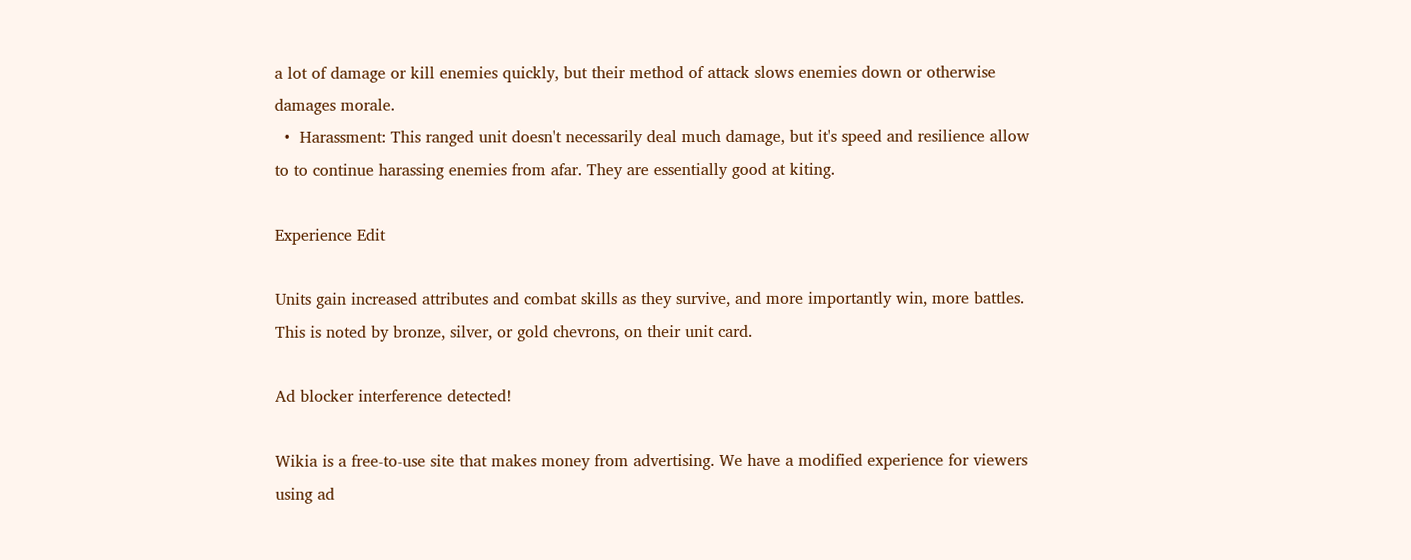a lot of damage or kill enemies quickly, but their method of attack slows enemies down or otherwise damages morale.
  •  Harassment: This ranged unit doesn't necessarily deal much damage, but it's speed and resilience allow to to continue harassing enemies from afar. They are essentially good at kiting.

Experience Edit

Units gain increased attributes and combat skills as they survive, and more importantly win, more battles. This is noted by bronze, silver, or gold chevrons, on their unit card.

Ad blocker interference detected!

Wikia is a free-to-use site that makes money from advertising. We have a modified experience for viewers using ad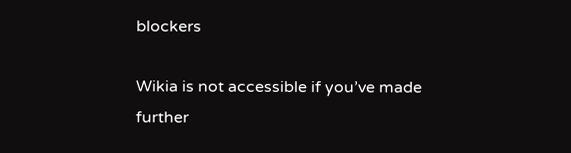blockers

Wikia is not accessible if you’ve made further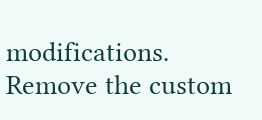modifications. Remove the custom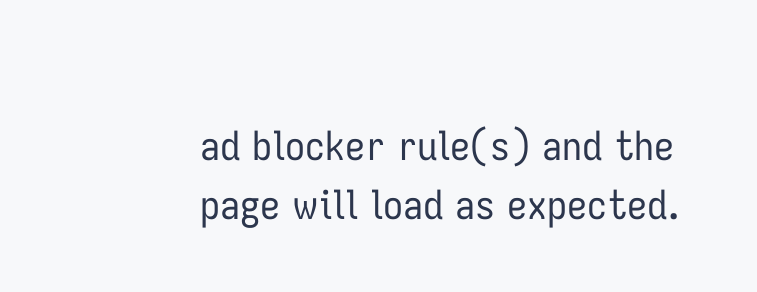ad blocker rule(s) and the page will load as expected.